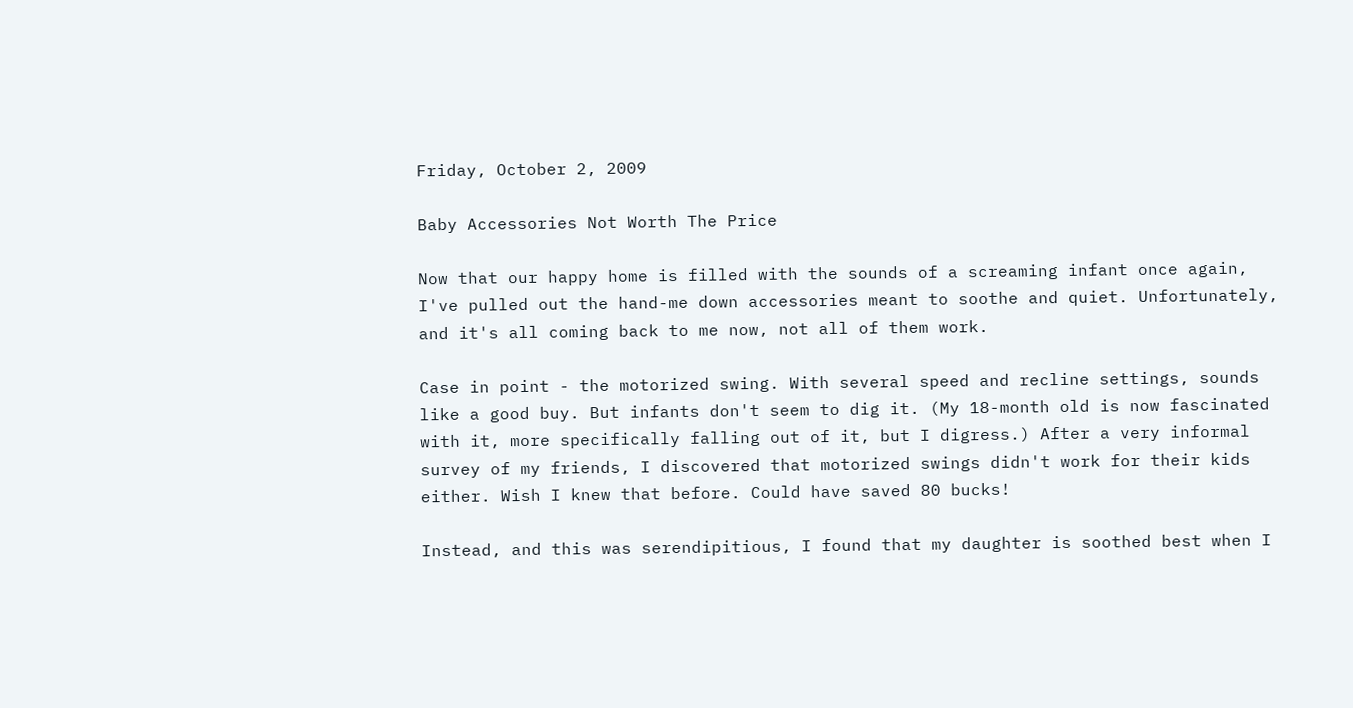Friday, October 2, 2009

Baby Accessories Not Worth The Price

Now that our happy home is filled with the sounds of a screaming infant once again, I've pulled out the hand-me down accessories meant to soothe and quiet. Unfortunately, and it's all coming back to me now, not all of them work.

Case in point - the motorized swing. With several speed and recline settings, sounds like a good buy. But infants don't seem to dig it. (My 18-month old is now fascinated with it, more specifically falling out of it, but I digress.) After a very informal survey of my friends, I discovered that motorized swings didn't work for their kids either. Wish I knew that before. Could have saved 80 bucks!

Instead, and this was serendipitious, I found that my daughter is soothed best when I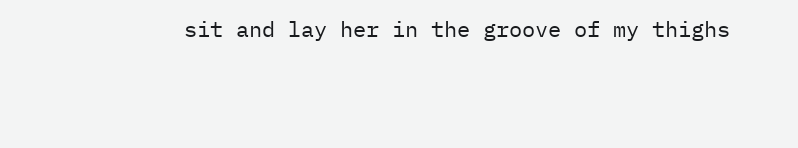sit and lay her in the groove of my thighs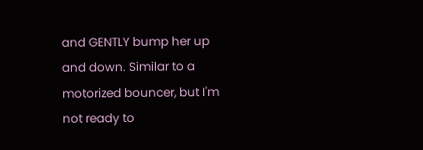and GENTLY bump her up and down. Similar to a motorized bouncer, but I'm not ready to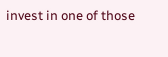invest in one of those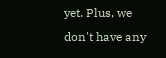yet. Plus, we don't have any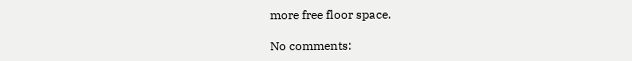more free floor space.

No comments: